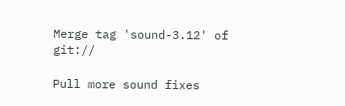Merge tag 'sound-3.12' of git://

Pull more sound fixes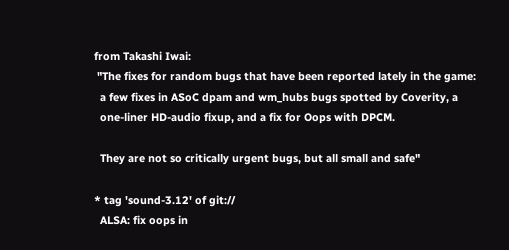from Takashi Iwai:
 "The fixes for random bugs that have been reported lately in the game:
  a few fixes in ASoC dpam and wm_hubs bugs spotted by Coverity, a
  one-liner HD-audio fixup, and a fix for Oops with DPCM.

  They are not so critically urgent bugs, but all small and safe"

* tag 'sound-3.12' of git://
  ALSA: fix oops in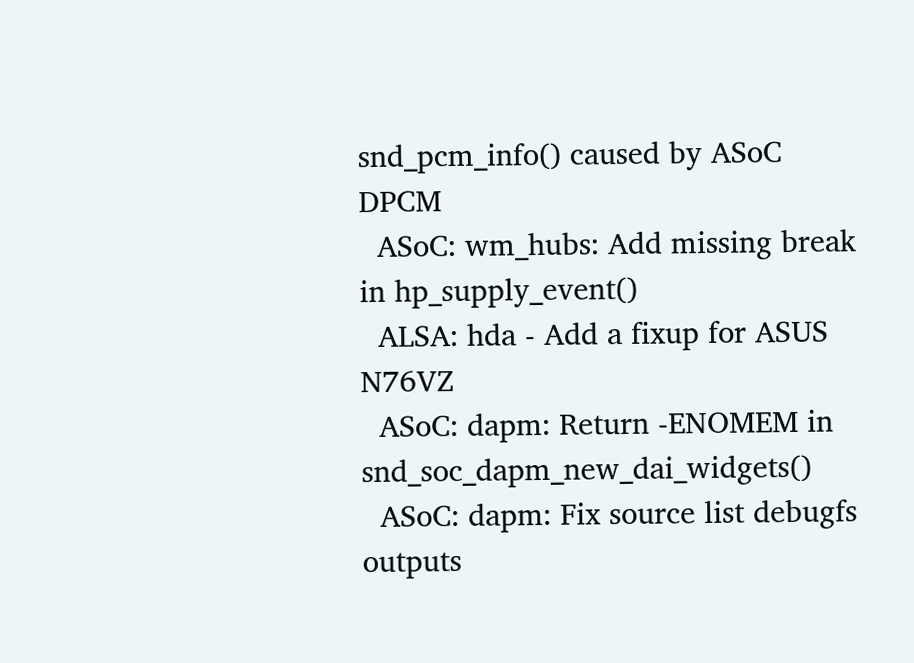snd_pcm_info() caused by ASoC DPCM
  ASoC: wm_hubs: Add missing break in hp_supply_event()
  ALSA: hda - Add a fixup for ASUS N76VZ
  ASoC: dapm: Return -ENOMEM in snd_soc_dapm_new_dai_widgets()
  ASoC: dapm: Fix source list debugfs outputs